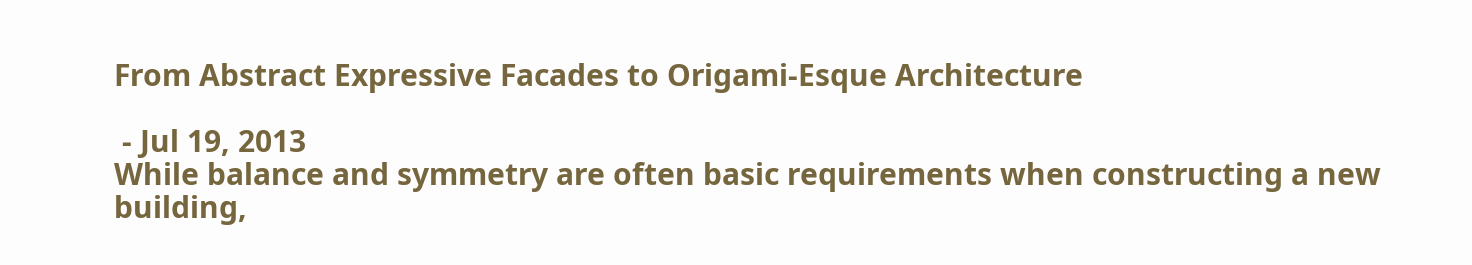From Abstract Expressive Facades to Origami-Esque Architecture

 - Jul 19, 2013
While balance and symmetry are often basic requirements when constructing a new building,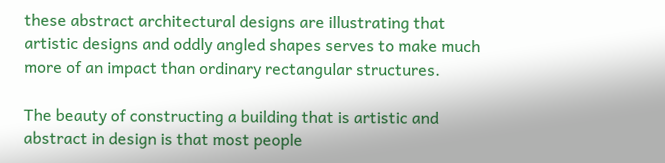these abstract architectural designs are illustrating that artistic designs and oddly angled shapes serves to make much more of an impact than ordinary rectangular structures.

The beauty of constructing a building that is artistic and abstract in design is that most people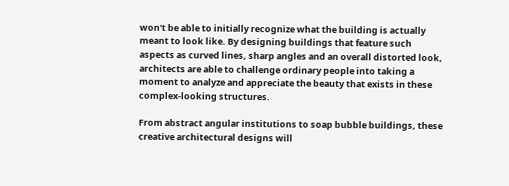won't be able to initially recognize what the building is actually meant to look like. By designing buildings that feature such aspects as curved lines, sharp angles and an overall distorted look, architects are able to challenge ordinary people into taking a moment to analyze and appreciate the beauty that exists in these complex-looking structures.

From abstract angular institutions to soap bubble buildings, these creative architectural designs will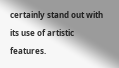certainly stand out with its use of artistic features.